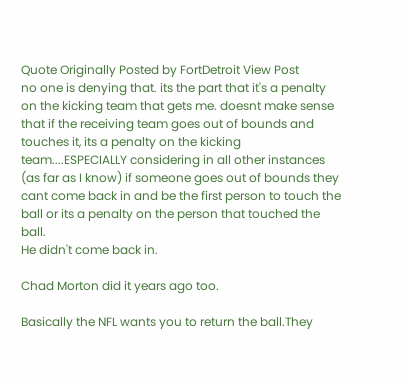Quote Originally Posted by FortDetroit View Post
no one is denying that. its the part that it's a penalty on the kicking team that gets me. doesnt make sense that if the receiving team goes out of bounds and touches it, its a penalty on the kicking team....ESPECIALLY considering in all other instances (as far as I know) if someone goes out of bounds they cant come back in and be the first person to touch the ball or its a penalty on the person that touched the ball.
He didn't come back in.

Chad Morton did it years ago too.

Basically the NFL wants you to return the ball.They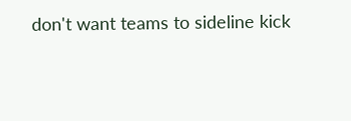don't want teams to sideline kick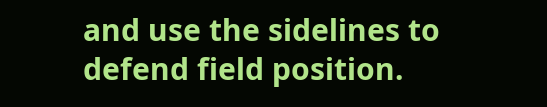and use the sidelines to defend field position.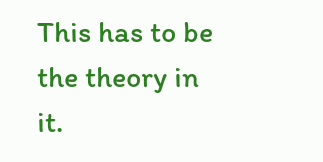This has to be the theory in it.